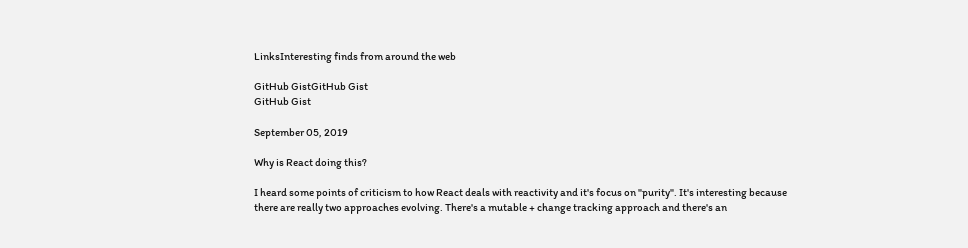LinksInteresting finds from around the web

GitHub GistGitHub Gist
GitHub Gist

September 05, 2019

Why is React doing this?

I heard some points of criticism to how React deals with reactivity and it's focus on "purity". It's interesting because there are really two approaches evolving. There's a mutable + change tracking approach and there's an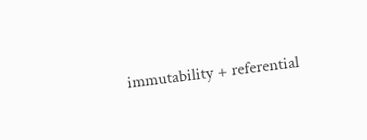immutability + referential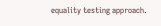equality testing approach.